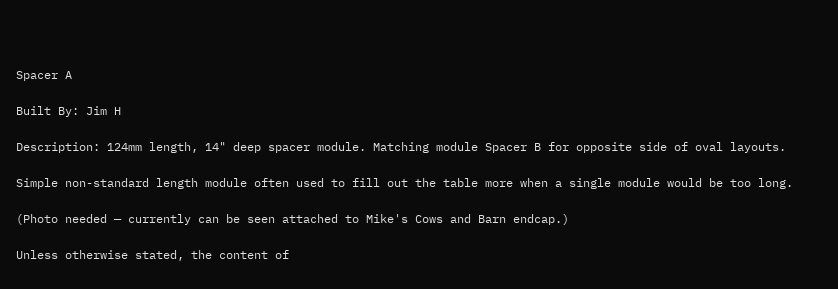Spacer A

Built By: Jim H

Description: 124mm length, 14" deep spacer module. Matching module Spacer B for opposite side of oval layouts.

Simple non-standard length module often used to fill out the table more when a single module would be too long.

(Photo needed — currently can be seen attached to Mike's Cows and Barn endcap.)

Unless otherwise stated, the content of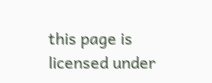this page is licensed under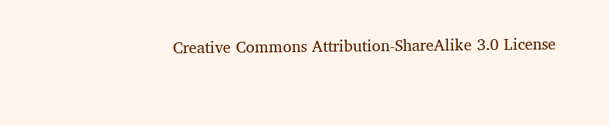Creative Commons Attribution-ShareAlike 3.0 License